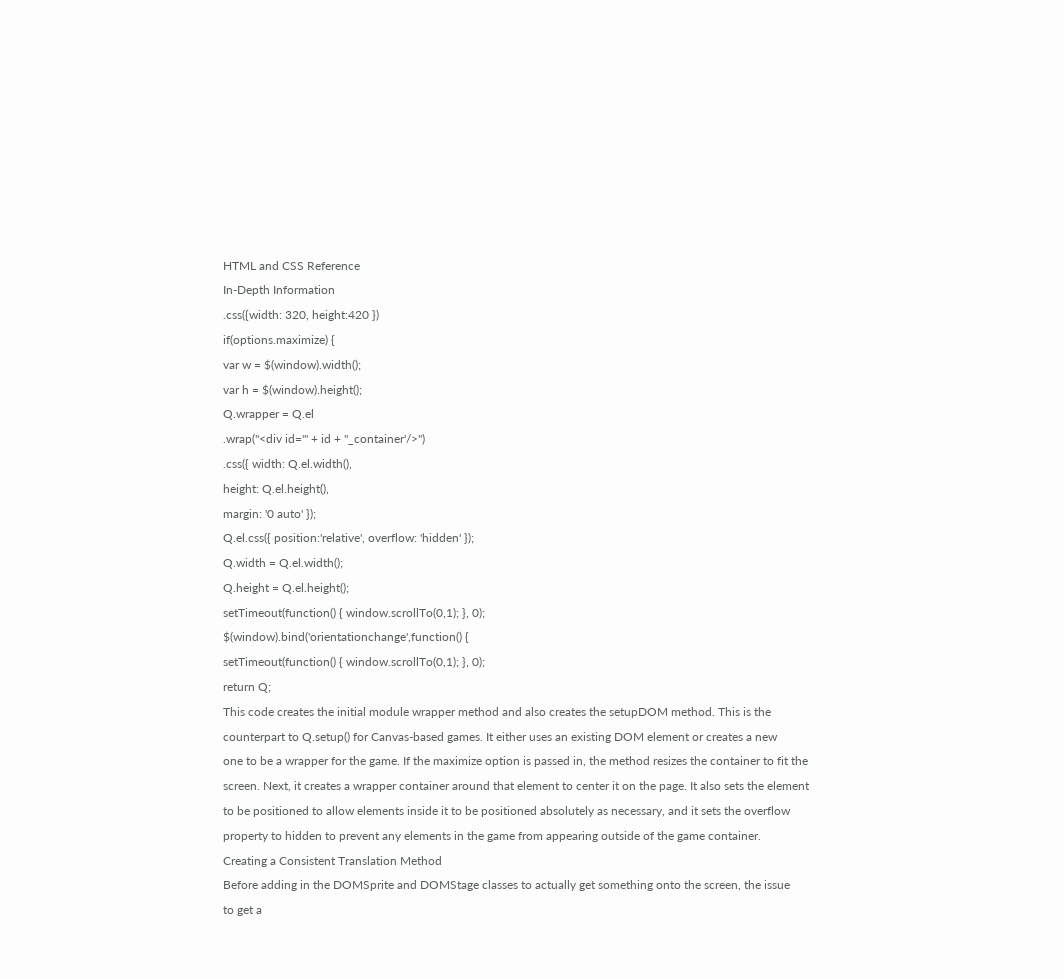HTML and CSS Reference
In-Depth Information
.css({width: 320, height:420 })
if(options.maximize) {
var w = $(window).width();
var h = $(window).height();
Q.wrapper = Q.el
.wrap("<div id='" + id + "_container'/>")
.css({ width: Q.el.width(),
height: Q.el.height(),
margin: '0 auto' });
Q.el.css({ position:'relative', overflow: 'hidden' });
Q.width = Q.el.width();
Q.height = Q.el.height();
setTimeout(function() { window.scrollTo(0,1); }, 0);
$(window).bind('orientationchange',function() {
setTimeout(function() { window.scrollTo(0,1); }, 0);
return Q;
This code creates the initial module wrapper method and also creates the setupDOM method. This is the
counterpart to Q.setup() for Canvas-based games. It either uses an existing DOM element or creates a new
one to be a wrapper for the game. If the maximize option is passed in, the method resizes the container to fit the
screen. Next, it creates a wrapper container around that element to center it on the page. It also sets the element
to be positioned to allow elements inside it to be positioned absolutely as necessary, and it sets the overflow
property to hidden to prevent any elements in the game from appearing outside of the game container.
Creating a Consistent Translation Method
Before adding in the DOMSprite and DOMStage classes to actually get something onto the screen, the issue
to get a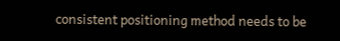consistent positioning method needs to be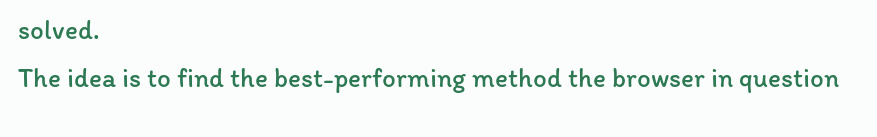solved.
The idea is to find the best-performing method the browser in question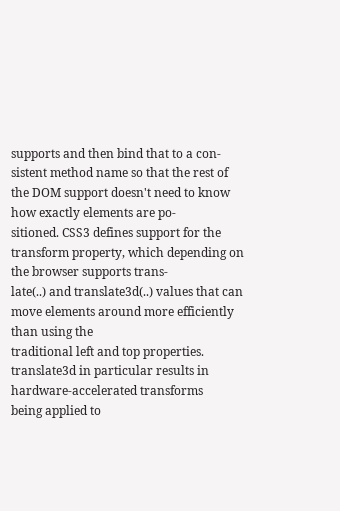supports and then bind that to a con-
sistent method name so that the rest of the DOM support doesn't need to know how exactly elements are po-
sitioned. CSS3 defines support for the transform property, which depending on the browser supports trans-
late(..) and translate3d(..) values that can move elements around more efficiently than using the
traditional left and top properties. translate3d in particular results in hardware-accelerated transforms
being applied to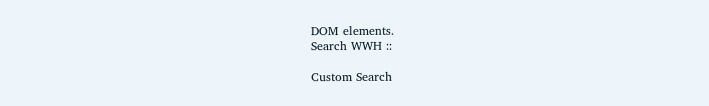DOM elements.
Search WWH ::

Custom Search